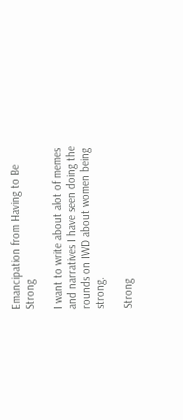Emancipation from Having to Be Strong

I want to write about alot of memes and narratives I have seen doing the rounds on IWD about women being strong.

Strong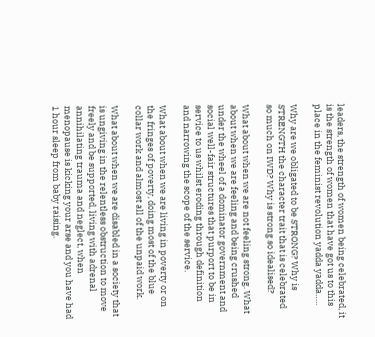leaders, the strength of women being celebrated, it is the strength of women that have got us to this place in the feminist revolution yadda yadda…..

Why are we obligated to be STRONG? Why is STRENGTH the character trait that is celebrated so much on IWD? Why is strong so idealised?

What about when we are not feeling strong. What about when we are feeling and being crushed under the wheel of a dominator government and social well-fair structures that purport to be in service to us whilst eroding through definition and narrowing the scope of the service.

What about when we are living in poverty or on the fringes of poverty, doing most of the blue collar work and almost all of the unpaid work.

What about when we are disabled in a society that is ungiving in the relentless obstruction to move freely and be supported, living with adrenal annihilating trauma and neglect, when menopause is kicking your arse and you have had 1 hour sleep from baby raising.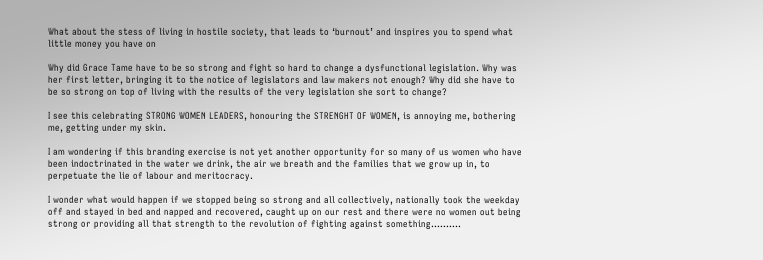What about the stess of living in hostile society, that leads to ‘burnout’ and inspires you to spend what little money you have on

Why did Grace Tame have to be so strong and fight so hard to change a dysfunctional legislation. Why was her first letter, bringing it to the notice of legislators and law makers not enough? Why did she have to be so strong on top of living with the results of the very legislation she sort to change?

I see this celebrating STRONG WOMEN LEADERS, honouring the STRENGHT OF WOMEN, is annoying me, bothering me, getting under my skin.

I am wondering if this branding exercise is not yet another opportunity for so many of us women who have been indoctrinated in the water we drink, the air we breath and the families that we grow up in, to perpetuate the lie of labour and meritocracy.

I wonder what would happen if we stopped being so strong and all collectively, nationally took the weekday off and stayed in bed and napped and recovered, caught up on our rest and there were no women out being strong or providing all that strength to the revolution of fighting against something……….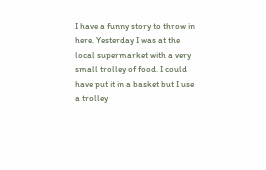I have a funny story to throw in here. Yesterday I was at the local supermarket with a very small trolley of food. I could have put it in a basket but I use a trolley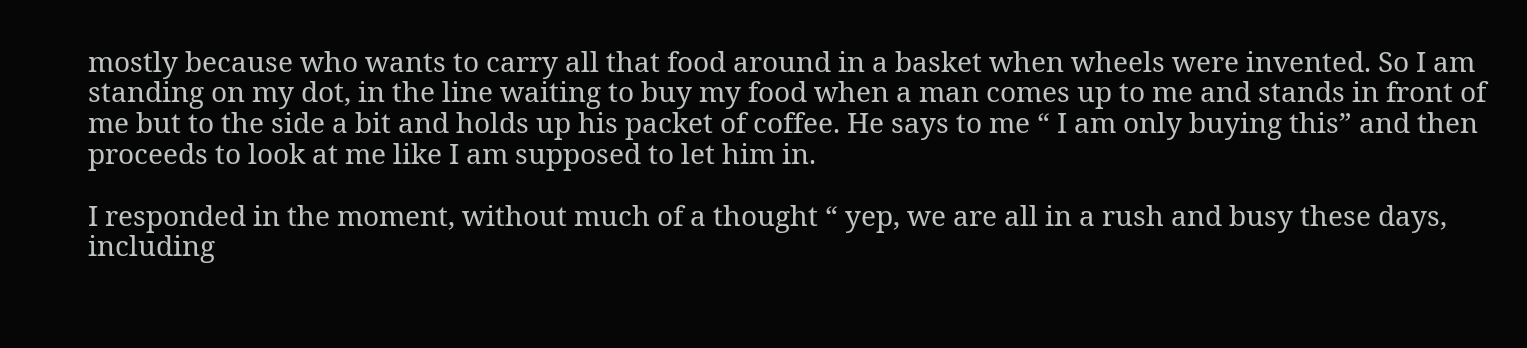mostly because who wants to carry all that food around in a basket when wheels were invented. So I am standing on my dot, in the line waiting to buy my food when a man comes up to me and stands in front of me but to the side a bit and holds up his packet of coffee. He says to me “ I am only buying this” and then proceeds to look at me like I am supposed to let him in.

I responded in the moment, without much of a thought “ yep, we are all in a rush and busy these days, including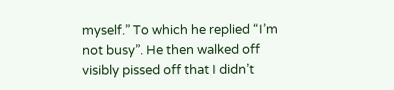myself.” To which he replied “I’m not busy”. He then walked off visibly pissed off that I didn’t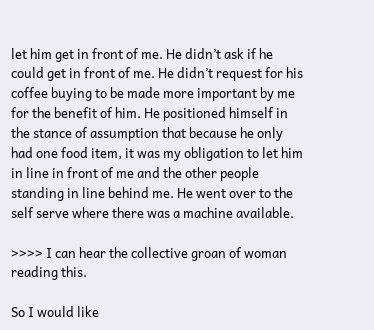let him get in front of me. He didn’t ask if he could get in front of me. He didn’t request for his coffee buying to be made more important by me for the benefit of him. He positioned himself in the stance of assumption that because he only had one food item, it was my obligation to let him in line in front of me and the other people standing in line behind me. He went over to the self serve where there was a machine available.

>>>> I can hear the collective groan of woman reading this.

So I would like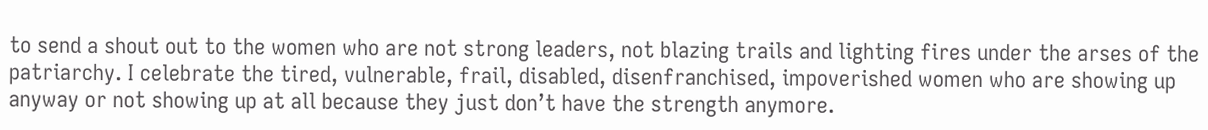to send a shout out to the women who are not strong leaders, not blazing trails and lighting fires under the arses of the patriarchy. I celebrate the tired, vulnerable, frail, disabled, disenfranchised, impoverished women who are showing up anyway or not showing up at all because they just don’t have the strength anymore.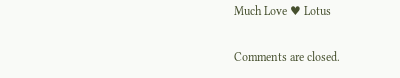Much Love ♥ Lotus


Comments are closed.